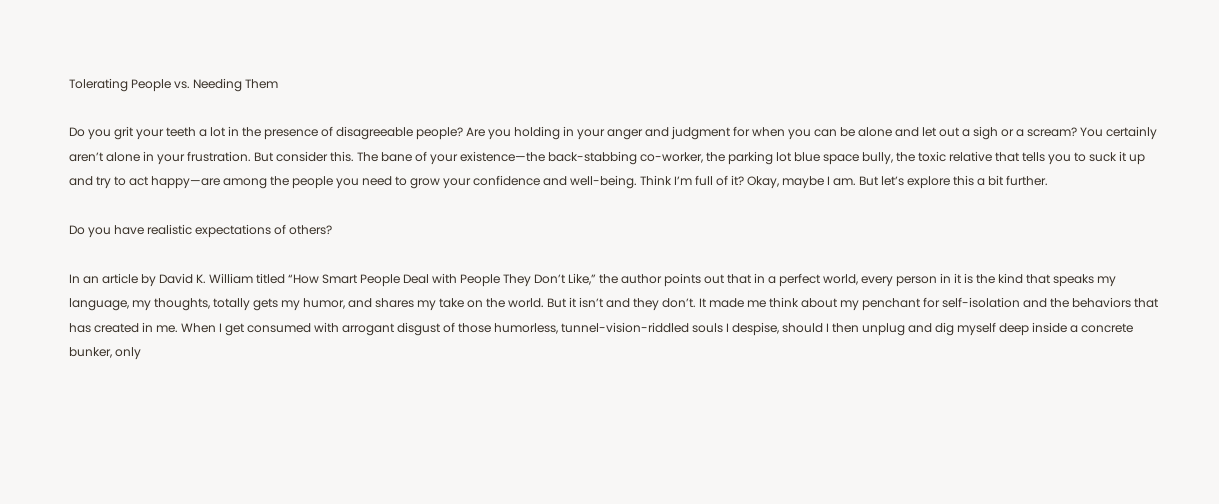Tolerating People vs. Needing Them

Do you grit your teeth a lot in the presence of disagreeable people? Are you holding in your anger and judgment for when you can be alone and let out a sigh or a scream? You certainly aren’t alone in your frustration. But consider this. The bane of your existence—the back-stabbing co-worker, the parking lot blue space bully, the toxic relative that tells you to suck it up and try to act happy—are among the people you need to grow your confidence and well-being. Think I’m full of it? Okay, maybe I am. But let’s explore this a bit further.

Do you have realistic expectations of others?

In an article by David K. William titled “How Smart People Deal with People They Don’t Like,” the author points out that in a perfect world, every person in it is the kind that speaks my language, my thoughts, totally gets my humor, and shares my take on the world. But it isn’t and they don’t. It made me think about my penchant for self-isolation and the behaviors that has created in me. When I get consumed with arrogant disgust of those humorless, tunnel-vision-riddled souls I despise, should I then unplug and dig myself deep inside a concrete bunker, only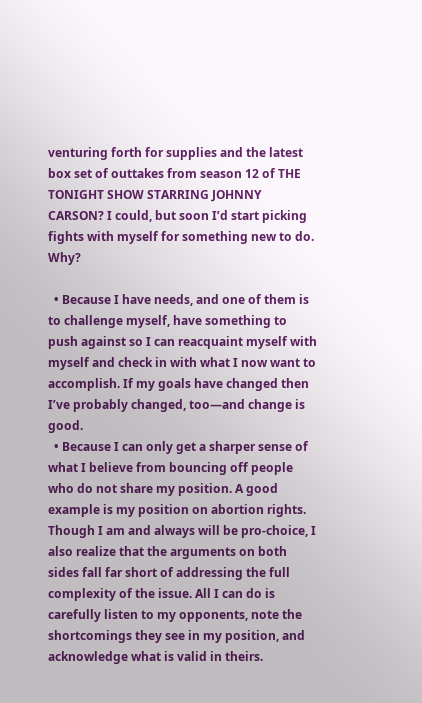venturing forth for supplies and the latest box set of outtakes from season 12 of THE TONIGHT SHOW STARRING JOHNNY CARSON? I could, but soon I’d start picking fights with myself for something new to do. Why?

  • Because I have needs, and one of them is to challenge myself, have something to push against so I can reacquaint myself with myself and check in with what I now want to accomplish. If my goals have changed then I’ve probably changed, too—and change is good.
  • Because I can only get a sharper sense of what I believe from bouncing off people who do not share my position. A good example is my position on abortion rights. Though I am and always will be pro-choice, I also realize that the arguments on both sides fall far short of addressing the full complexity of the issue. All I can do is carefully listen to my opponents, note the shortcomings they see in my position, and acknowledge what is valid in theirs.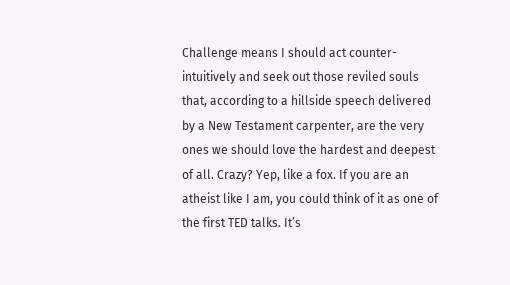Challenge means I should act counter-intuitively and seek out those reviled souls that, according to a hillside speech delivered by a New Testament carpenter, are the very ones we should love the hardest and deepest of all. Crazy? Yep, like a fox. If you are an atheist like I am, you could think of it as one of the first TED talks. It’s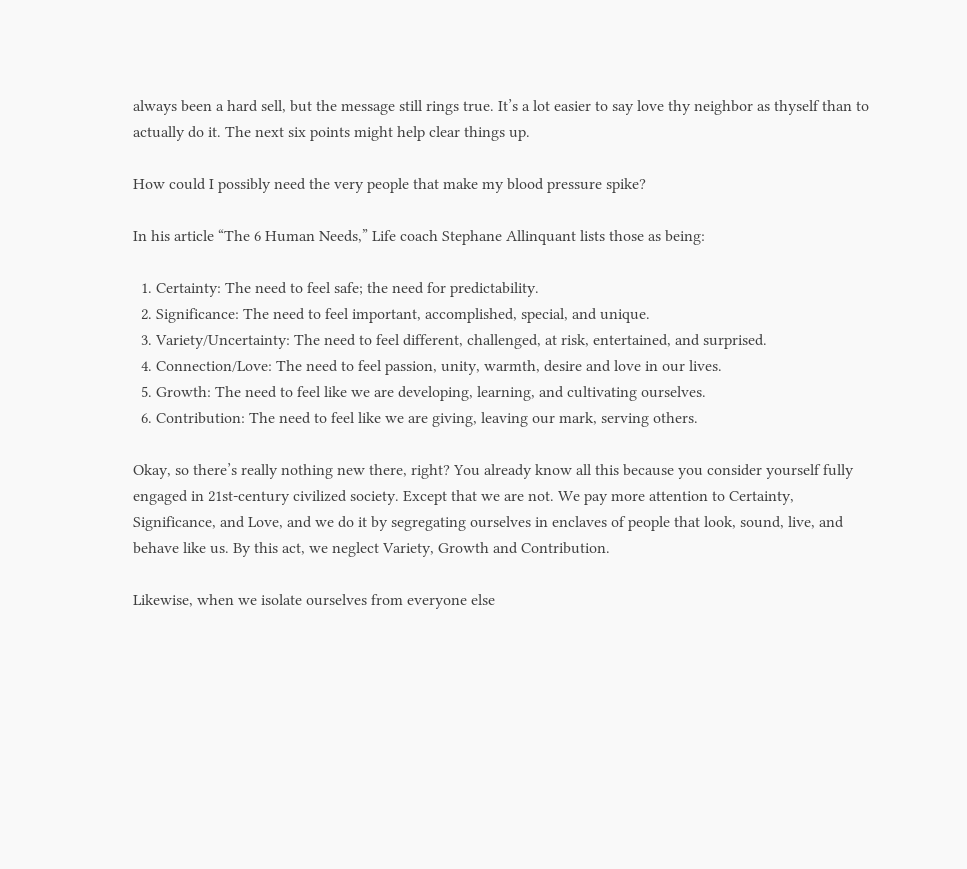always been a hard sell, but the message still rings true. It’s a lot easier to say love thy neighbor as thyself than to actually do it. The next six points might help clear things up.

How could I possibly need the very people that make my blood pressure spike?

In his article “The 6 Human Needs,” Life coach Stephane Allinquant lists those as being:

  1. Certainty: The need to feel safe; the need for predictability.
  2. Significance: The need to feel important, accomplished, special, and unique.
  3. Variety/Uncertainty: The need to feel different, challenged, at risk, entertained, and surprised.
  4. Connection/Love: The need to feel passion, unity, warmth, desire and love in our lives.
  5. Growth: The need to feel like we are developing, learning, and cultivating ourselves.
  6. Contribution: The need to feel like we are giving, leaving our mark, serving others.

Okay, so there’s really nothing new there, right? You already know all this because you consider yourself fully engaged in 21st-century civilized society. Except that we are not. We pay more attention to Certainty, Significance, and Love, and we do it by segregating ourselves in enclaves of people that look, sound, live, and behave like us. By this act, we neglect Variety, Growth and Contribution.

Likewise, when we isolate ourselves from everyone else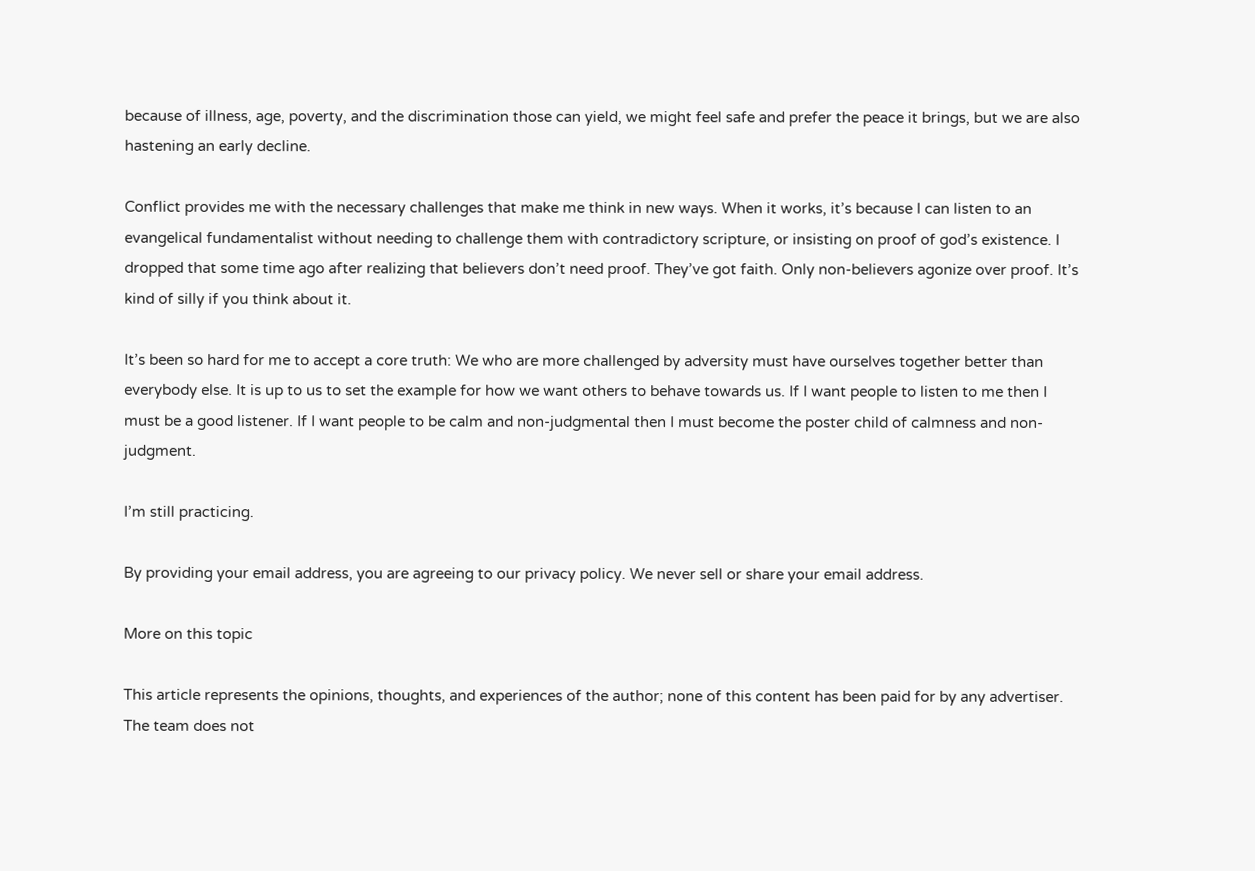because of illness, age, poverty, and the discrimination those can yield, we might feel safe and prefer the peace it brings, but we are also hastening an early decline.

Conflict provides me with the necessary challenges that make me think in new ways. When it works, it’s because I can listen to an evangelical fundamentalist without needing to challenge them with contradictory scripture, or insisting on proof of god’s existence. I dropped that some time ago after realizing that believers don’t need proof. They’ve got faith. Only non-believers agonize over proof. It’s kind of silly if you think about it.

It’s been so hard for me to accept a core truth: We who are more challenged by adversity must have ourselves together better than everybody else. It is up to us to set the example for how we want others to behave towards us. If I want people to listen to me then I must be a good listener. If I want people to be calm and non-judgmental then I must become the poster child of calmness and non-judgment.

I’m still practicing.

By providing your email address, you are agreeing to our privacy policy. We never sell or share your email address.

More on this topic

This article represents the opinions, thoughts, and experiences of the author; none of this content has been paid for by any advertiser. The team does not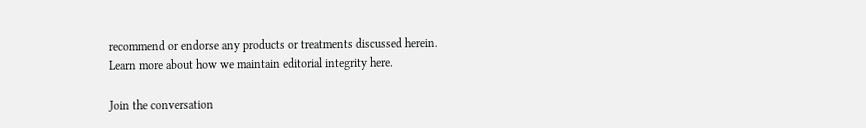recommend or endorse any products or treatments discussed herein. Learn more about how we maintain editorial integrity here.

Join the conversation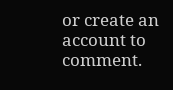or create an account to comment.